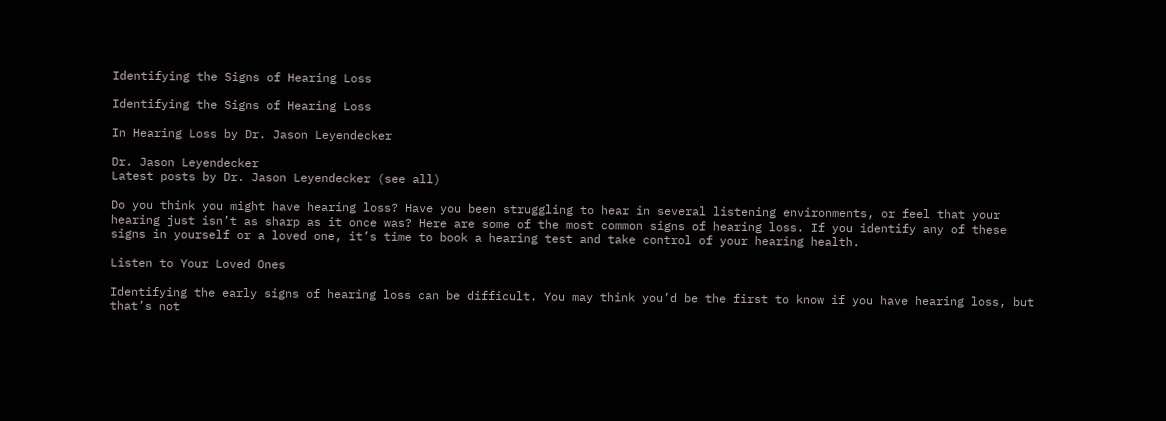Identifying the Signs of Hearing Loss

Identifying the Signs of Hearing Loss

In Hearing Loss by Dr. Jason Leyendecker

Dr. Jason Leyendecker
Latest posts by Dr. Jason Leyendecker (see all)

Do you think you might have hearing loss? Have you been struggling to hear in several listening environments, or feel that your hearing just isn’t as sharp as it once was? Here are some of the most common signs of hearing loss. If you identify any of these signs in yourself or a loved one, it’s time to book a hearing test and take control of your hearing health.

Listen to Your Loved Ones

Identifying the early signs of hearing loss can be difficult. You may think you’d be the first to know if you have hearing loss, but that’s not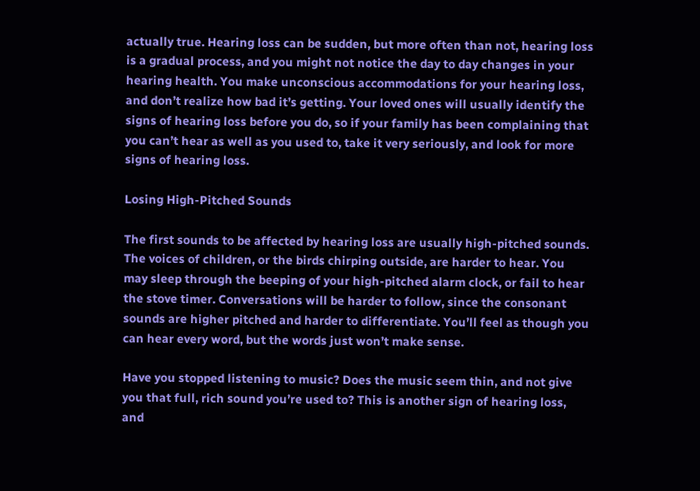actually true. Hearing loss can be sudden, but more often than not, hearing loss is a gradual process, and you might not notice the day to day changes in your hearing health. You make unconscious accommodations for your hearing loss, and don’t realize how bad it’s getting. Your loved ones will usually identify the signs of hearing loss before you do, so if your family has been complaining that you can’t hear as well as you used to, take it very seriously, and look for more signs of hearing loss.

Losing High-Pitched Sounds

The first sounds to be affected by hearing loss are usually high-pitched sounds. The voices of children, or the birds chirping outside, are harder to hear. You may sleep through the beeping of your high-pitched alarm clock, or fail to hear the stove timer. Conversations will be harder to follow, since the consonant sounds are higher pitched and harder to differentiate. You’ll feel as though you can hear every word, but the words just won’t make sense.

Have you stopped listening to music? Does the music seem thin, and not give you that full, rich sound you’re used to? This is another sign of hearing loss, and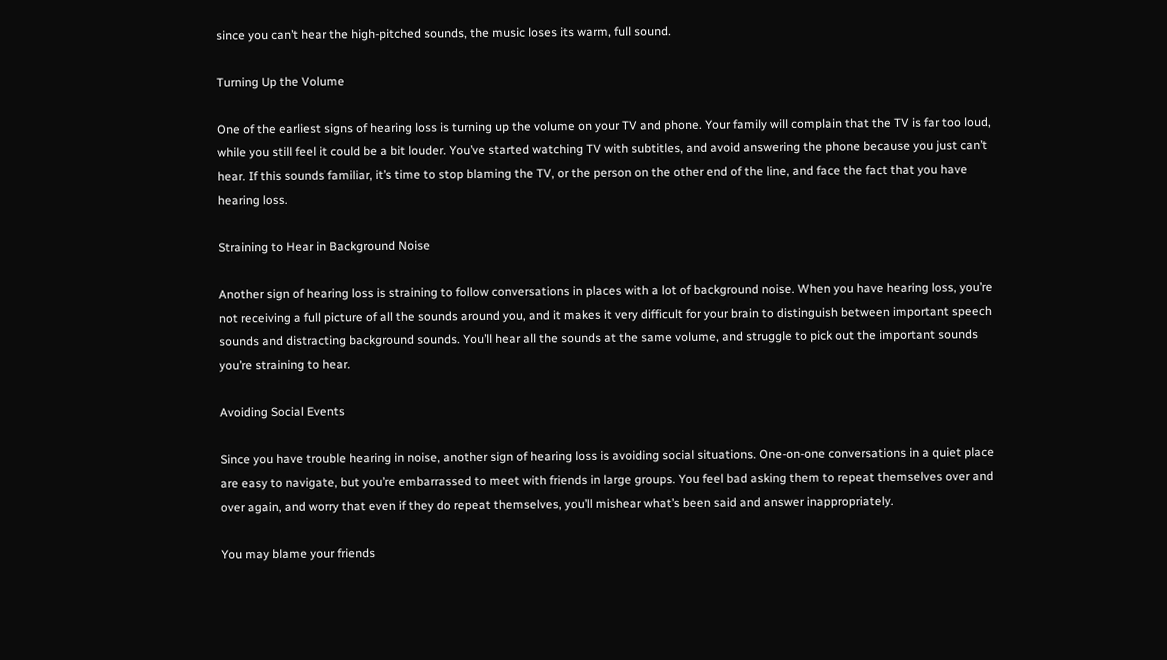since you can’t hear the high-pitched sounds, the music loses its warm, full sound.

Turning Up the Volume

One of the earliest signs of hearing loss is turning up the volume on your TV and phone. Your family will complain that the TV is far too loud, while you still feel it could be a bit louder. You’ve started watching TV with subtitles, and avoid answering the phone because you just can’t hear. If this sounds familiar, it’s time to stop blaming the TV, or the person on the other end of the line, and face the fact that you have hearing loss.

Straining to Hear in Background Noise

Another sign of hearing loss is straining to follow conversations in places with a lot of background noise. When you have hearing loss, you’re not receiving a full picture of all the sounds around you, and it makes it very difficult for your brain to distinguish between important speech sounds and distracting background sounds. You’ll hear all the sounds at the same volume, and struggle to pick out the important sounds you’re straining to hear.

Avoiding Social Events

Since you have trouble hearing in noise, another sign of hearing loss is avoiding social situations. One-on-one conversations in a quiet place are easy to navigate, but you’re embarrassed to meet with friends in large groups. You feel bad asking them to repeat themselves over and over again, and worry that even if they do repeat themselves, you’ll mishear what’s been said and answer inappropriately.

You may blame your friends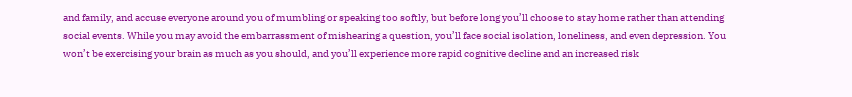and family, and accuse everyone around you of mumbling or speaking too softly, but before long you’ll choose to stay home rather than attending social events. While you may avoid the embarrassment of mishearing a question, you’ll face social isolation, loneliness, and even depression. You won’t be exercising your brain as much as you should, and you’ll experience more rapid cognitive decline and an increased risk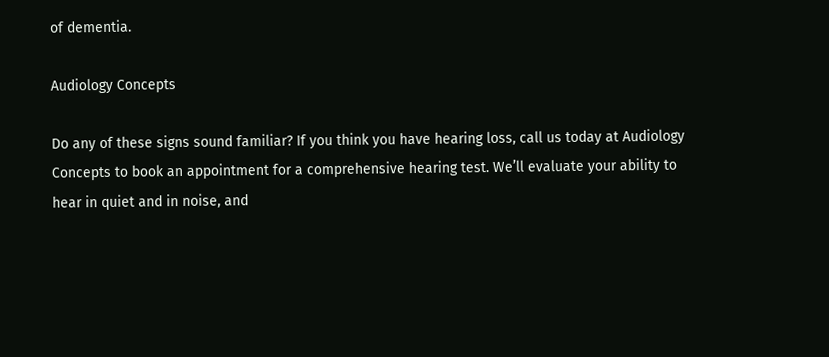of dementia.

Audiology Concepts

Do any of these signs sound familiar? If you think you have hearing loss, call us today at Audiology Concepts to book an appointment for a comprehensive hearing test. We’ll evaluate your ability to hear in quiet and in noise, and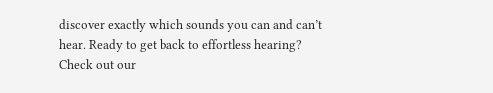discover exactly which sounds you can and can’t hear. Ready to get back to effortless hearing? Check out our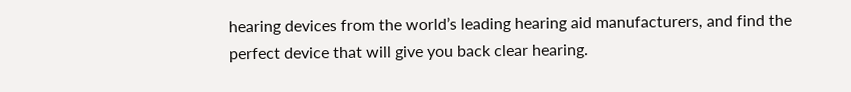hearing devices from the world’s leading hearing aid manufacturers, and find the perfect device that will give you back clear hearing.